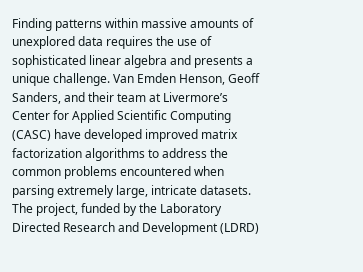Finding patterns within massive amounts of unexplored data requires the use of sophisticated linear algebra and presents a unique challenge. Van Emden Henson, Geoff Sanders, and their team at Livermore’s Center for Applied Scientific Computing (CASC) have developed improved matrix factorization algorithms to address the common problems encountered when parsing extremely large, intricate datasets. The project, funded by the Laboratory Directed Research and Development (LDRD)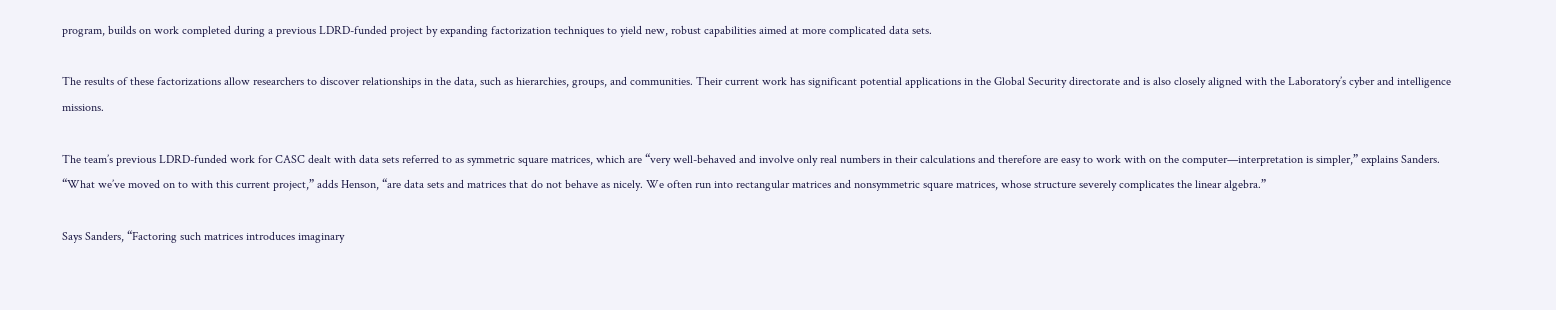program, builds on work completed during a previous LDRD-funded project by expanding factorization techniques to yield new, robust capabilities aimed at more complicated data sets.

The results of these factorizations allow researchers to discover relationships in the data, such as hierarchies, groups, and communities. Their current work has significant potential applications in the Global Security directorate and is also closely aligned with the Laboratory’s cyber and intelligence missions.

The team’s previous LDRD-funded work for CASC dealt with data sets referred to as symmetric square matrices, which are “very well-behaved and involve only real numbers in their calculations and therefore are easy to work with on the computer—interpretation is simpler,” explains Sanders. “What we’ve moved on to with this current project,” adds Henson, “are data sets and matrices that do not behave as nicely. We often run into rectangular matrices and nonsymmetric square matrices, whose structure severely complicates the linear algebra.”

Says Sanders, “Factoring such matrices introduces imaginary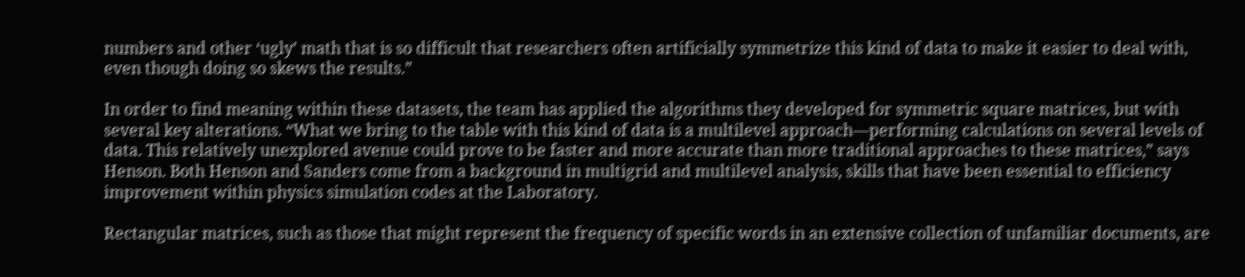numbers and other ‘ugly’ math that is so difficult that researchers often artificially symmetrize this kind of data to make it easier to deal with, even though doing so skews the results.”

In order to find meaning within these datasets, the team has applied the algorithms they developed for symmetric square matrices, but with several key alterations. “What we bring to the table with this kind of data is a multilevel approach—performing calculations on several levels of data. This relatively unexplored avenue could prove to be faster and more accurate than more traditional approaches to these matrices,” says Henson. Both Henson and Sanders come from a background in multigrid and multilevel analysis, skills that have been essential to efficiency improvement within physics simulation codes at the Laboratory.

Rectangular matrices, such as those that might represent the frequency of specific words in an extensive collection of unfamiliar documents, are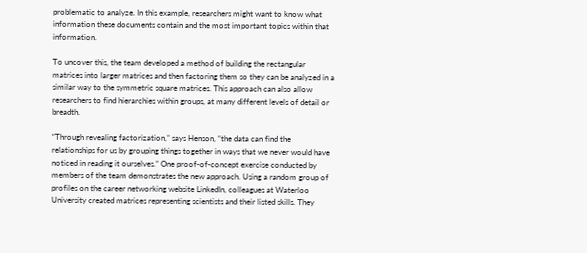problematic to analyze. In this example, researchers might want to know what information these documents contain and the most important topics within that information.

To uncover this, the team developed a method of building the rectangular matrices into larger matrices and then factoring them so they can be analyzed in a similar way to the symmetric square matrices. This approach can also allow researchers to find hierarchies within groups, at many different levels of detail or breadth.

“Through revealing factorization,” says Henson, “the data can find the relationships for us by grouping things together in ways that we never would have noticed in reading it ourselves.” One proof-of-concept exercise conducted by members of the team demonstrates the new approach. Using a random group of profiles on the career networking website LinkedIn, colleagues at Waterloo University created matrices representing scientists and their listed skills. They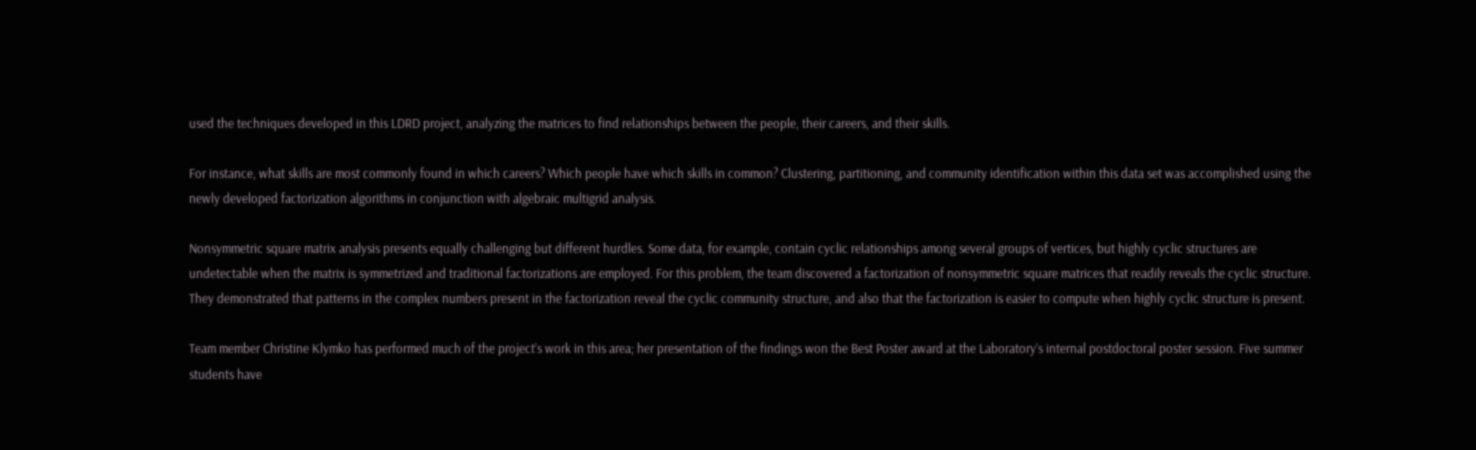used the techniques developed in this LDRD project, analyzing the matrices to find relationships between the people, their careers, and their skills.

For instance, what skills are most commonly found in which careers? Which people have which skills in common? Clustering, partitioning, and community identification within this data set was accomplished using the newly developed factorization algorithms in conjunction with algebraic multigrid analysis.

Nonsymmetric square matrix analysis presents equally challenging but different hurdles. Some data, for example, contain cyclic relationships among several groups of vertices, but highly cyclic structures are undetectable when the matrix is symmetrized and traditional factorizations are employed. For this problem, the team discovered a factorization of nonsymmetric square matrices that readily reveals the cyclic structure. They demonstrated that patterns in the complex numbers present in the factorization reveal the cyclic community structure, and also that the factorization is easier to compute when highly cyclic structure is present.

Team member Christine Klymko has performed much of the project’s work in this area; her presentation of the findings won the Best Poster award at the Laboratory’s internal postdoctoral poster session. Five summer students have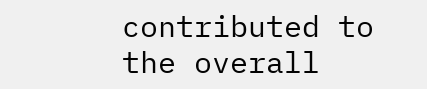contributed to the overall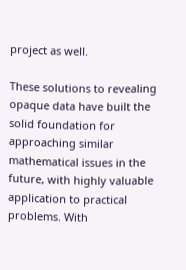project as well.

These solutions to revealing opaque data have built the solid foundation for approaching similar mathematical issues in the future, with highly valuable application to practical problems. With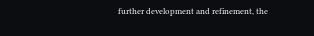further development and refinement, the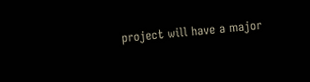project will have a major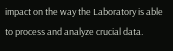impact on the way the Laboratory is able to process and analyze crucial data.